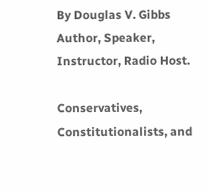By Douglas V. Gibbs
Author, Speaker, Instructor, Radio Host.

Conservatives, Constitutionalists, and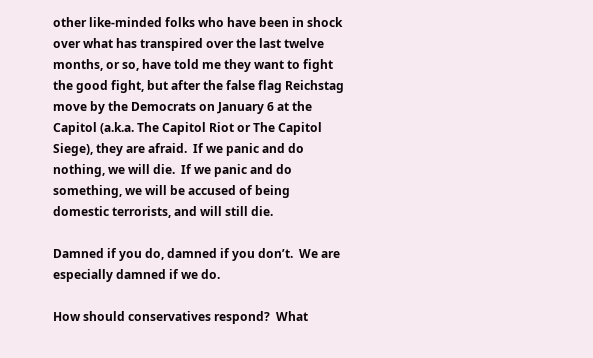other like-minded folks who have been in shock over what has transpired over the last twelve months, or so, have told me they want to fight the good fight, but after the false flag Reichstag move by the Democrats on January 6 at the Capitol (a.k.a. The Capitol Riot or The Capitol Siege), they are afraid.  If we panic and do nothing, we will die.  If we panic and do something, we will be accused of being domestic terrorists, and will still die.

Damned if you do, damned if you don’t.  We are especially damned if we do.

How should conservatives respond?  What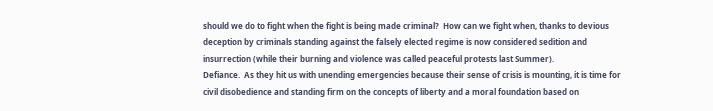should we do to fight when the fight is being made criminal?  How can we fight when, thanks to devious deception by criminals standing against the falsely elected regime is now considered sedition and insurrection (while their burning and violence was called peaceful protests last Summer).
Defiance.  As they hit us with unending emergencies because their sense of crisis is mounting, it is time for civil disobedience and standing firm on the concepts of liberty and a moral foundation based on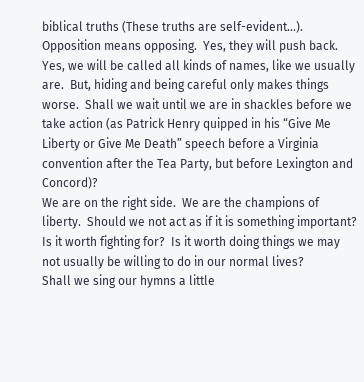biblical truths (These truths are self-evident…).
Opposition means opposing.  Yes, they will push back.  Yes, we will be called all kinds of names, like we usually are.  But, hiding and being careful only makes things worse.  Shall we wait until we are in shackles before we take action (as Patrick Henry quipped in his “Give Me Liberty or Give Me Death” speech before a Virginia convention after the Tea Party, but before Lexington and Concord)?
We are on the right side.  We are the champions of liberty.  Should we not act as if it is something important?  Is it worth fighting for?  Is it worth doing things we may not usually be willing to do in our normal lives?
Shall we sing our hymns a little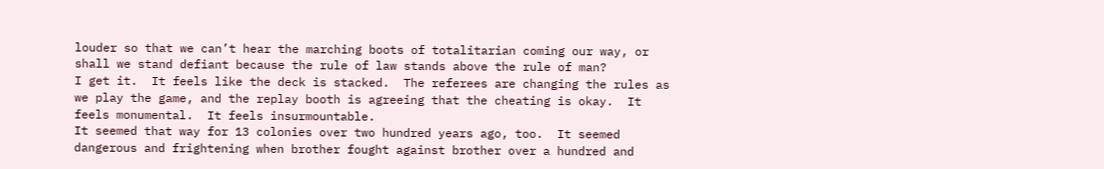louder so that we can’t hear the marching boots of totalitarian coming our way, or shall we stand defiant because the rule of law stands above the rule of man?
I get it.  It feels like the deck is stacked.  The referees are changing the rules as we play the game, and the replay booth is agreeing that the cheating is okay.  It feels monumental.  It feels insurmountable.
It seemed that way for 13 colonies over two hundred years ago, too.  It seemed dangerous and frightening when brother fought against brother over a hundred and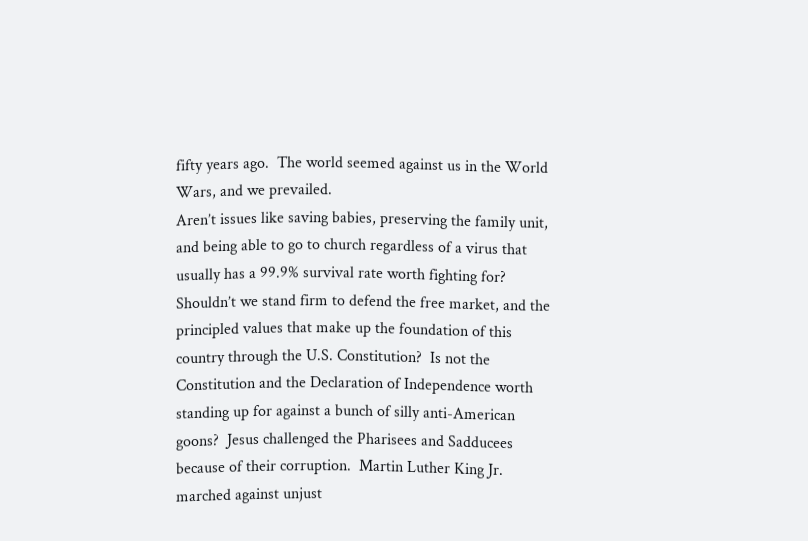fifty years ago.  The world seemed against us in the World Wars, and we prevailed.
Aren’t issues like saving babies, preserving the family unit, and being able to go to church regardless of a virus that usually has a 99.9% survival rate worth fighting for?  Shouldn’t we stand firm to defend the free market, and the principled values that make up the foundation of this country through the U.S. Constitution?  Is not the Constitution and the Declaration of Independence worth standing up for against a bunch of silly anti-American goons?  Jesus challenged the Pharisees and Sadducees because of their corruption.  Martin Luther King Jr. marched against unjust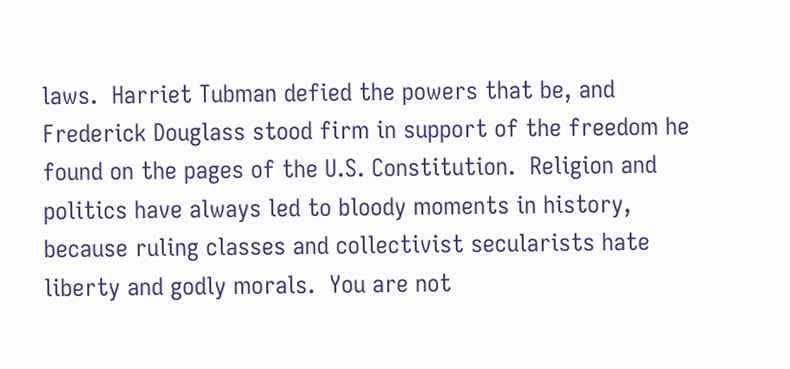laws.  Harriet Tubman defied the powers that be, and Frederick Douglass stood firm in support of the freedom he found on the pages of the U.S. Constitution.  Religion and politics have always led to bloody moments in history, because ruling classes and collectivist secularists hate liberty and godly morals.  You are not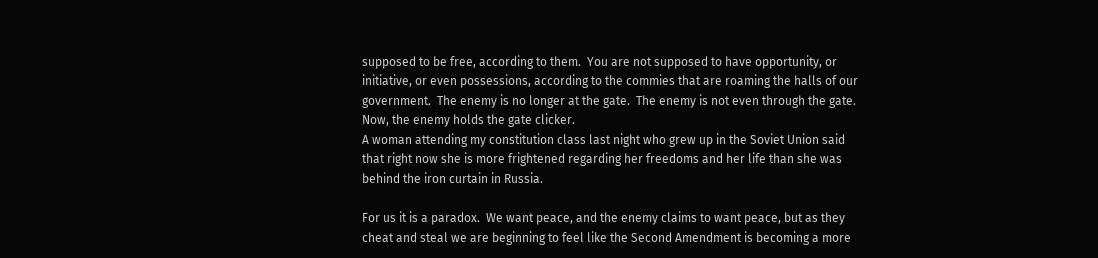supposed to be free, according to them.  You are not supposed to have opportunity, or initiative, or even possessions, according to the commies that are roaming the halls of our government.  The enemy is no longer at the gate.  The enemy is not even through the gate.  Now, the enemy holds the gate clicker.
A woman attending my constitution class last night who grew up in the Soviet Union said that right now she is more frightened regarding her freedoms and her life than she was behind the iron curtain in Russia.

For us it is a paradox.  We want peace, and the enemy claims to want peace, but as they cheat and steal we are beginning to feel like the Second Amendment is becoming a more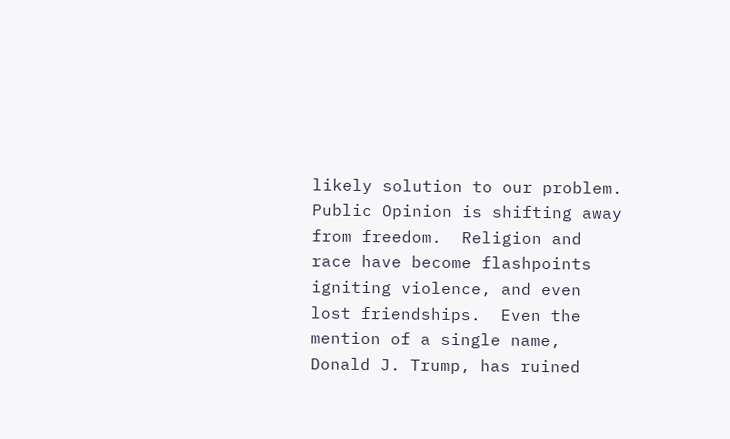likely solution to our problem.  Public Opinion is shifting away from freedom.  Religion and race have become flashpoints igniting violence, and even lost friendships.  Even the mention of a single name, Donald J. Trump, has ruined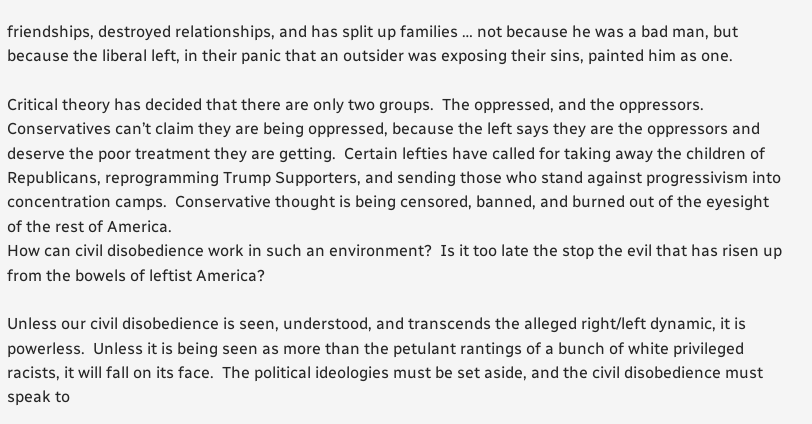friendships, destroyed relationships, and has split up families … not because he was a bad man, but because the liberal left, in their panic that an outsider was exposing their sins, painted him as one.

Critical theory has decided that there are only two groups.  The oppressed, and the oppressors.  Conservatives can’t claim they are being oppressed, because the left says they are the oppressors and deserve the poor treatment they are getting.  Certain lefties have called for taking away the children of Republicans, reprogramming Trump Supporters, and sending those who stand against progressivism into concentration camps.  Conservative thought is being censored, banned, and burned out of the eyesight of the rest of America.
How can civil disobedience work in such an environment?  Is it too late the stop the evil that has risen up from the bowels of leftist America?

Unless our civil disobedience is seen, understood, and transcends the alleged right/left dynamic, it is powerless.  Unless it is being seen as more than the petulant rantings of a bunch of white privileged racists, it will fall on its face.  The political ideologies must be set aside, and the civil disobedience must speak to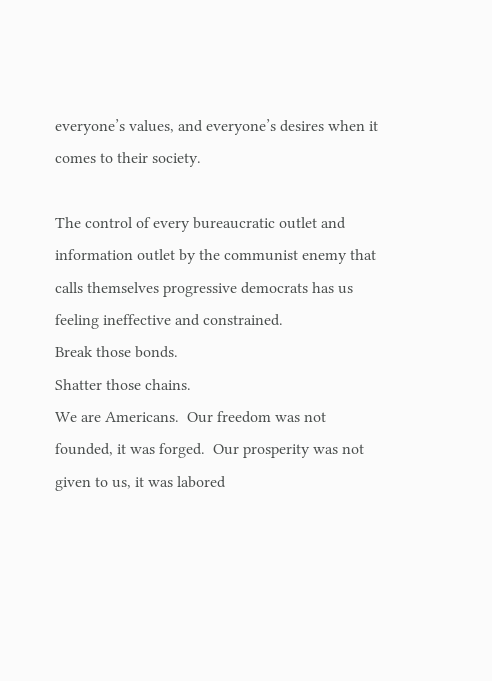everyone’s values, and everyone’s desires when it comes to their society.

The control of every bureaucratic outlet and information outlet by the communist enemy that calls themselves progressive democrats has us feeling ineffective and constrained.
Break those bonds.
Shatter those chains.
We are Americans.  Our freedom was not founded, it was forged.  Our prosperity was not given to us, it was labored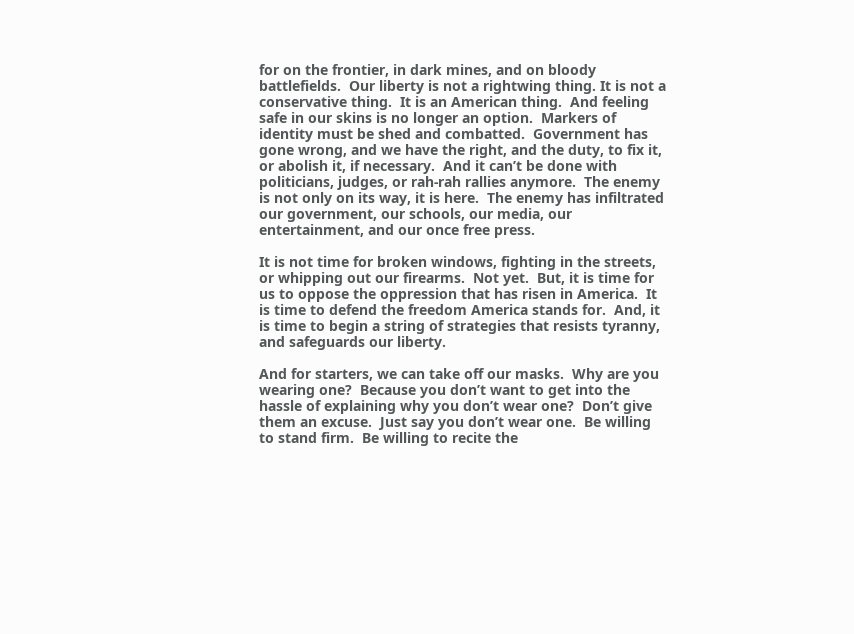for on the frontier, in dark mines, and on bloody battlefields.  Our liberty is not a rightwing thing. It is not a conservative thing.  It is an American thing.  And feeling safe in our skins is no longer an option.  Markers of identity must be shed and combatted.  Government has gone wrong, and we have the right, and the duty, to fix it, or abolish it, if necessary.  And it can’t be done with politicians, judges, or rah-rah rallies anymore.  The enemy is not only on its way, it is here.  The enemy has infiltrated our government, our schools, our media, our entertainment, and our once free press.

It is not time for broken windows, fighting in the streets, or whipping out our firearms.  Not yet.  But, it is time for us to oppose the oppression that has risen in America.  It is time to defend the freedom America stands for.  And, it is time to begin a string of strategies that resists tyranny, and safeguards our liberty.

And for starters, we can take off our masks.  Why are you wearing one?  Because you don’t want to get into the hassle of explaining why you don’t wear one?  Don’t give them an excuse.  Just say you don’t wear one.  Be willing to stand firm.  Be willing to recite the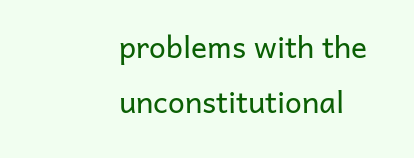problems with the unconstitutional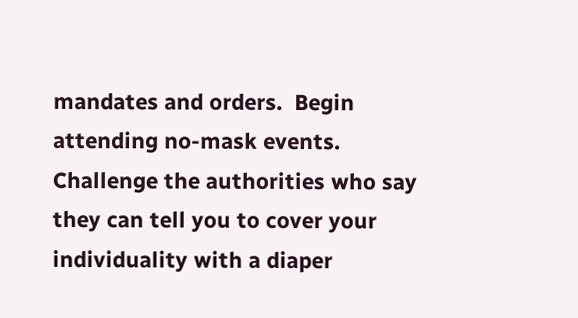mandates and orders.  Begin attending no-mask events.  Challenge the authorities who say they can tell you to cover your individuality with a diaper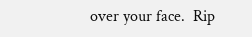over your face.  Rip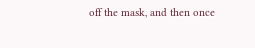off the mask, and then once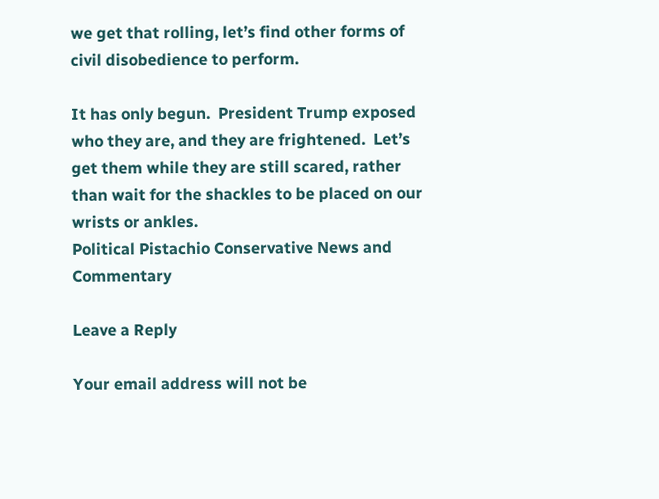we get that rolling, let’s find other forms of civil disobedience to perform.

It has only begun.  President Trump exposed who they are, and they are frightened.  Let’s get them while they are still scared, rather than wait for the shackles to be placed on our wrists or ankles.
Political Pistachio Conservative News and Commentary

Leave a Reply

Your email address will not be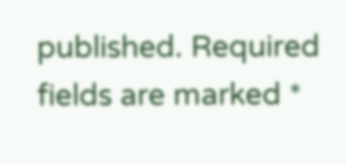published. Required fields are marked *